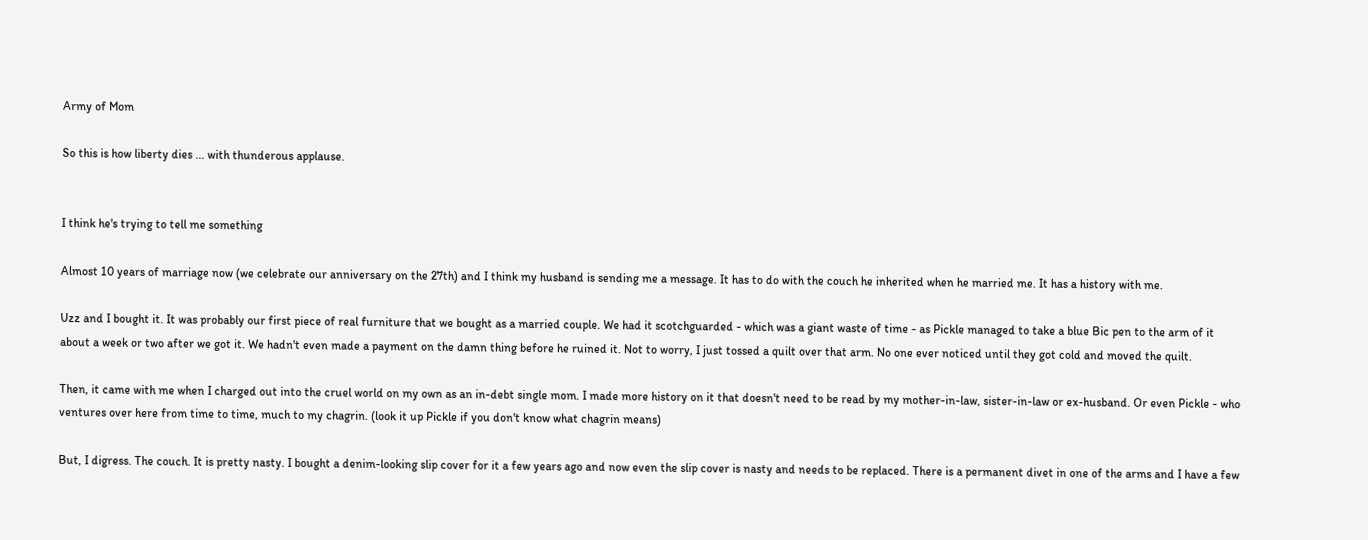Army of Mom

So this is how liberty dies ... with thunderous applause.


I think he's trying to tell me something

Almost 10 years of marriage now (we celebrate our anniversary on the 27th) and I think my husband is sending me a message. It has to do with the couch he inherited when he married me. It has a history with me.

Uzz and I bought it. It was probably our first piece of real furniture that we bought as a married couple. We had it scotchguarded - which was a giant waste of time - as Pickle managed to take a blue Bic pen to the arm of it about a week or two after we got it. We hadn't even made a payment on the damn thing before he ruined it. Not to worry, I just tossed a quilt over that arm. No one ever noticed until they got cold and moved the quilt.

Then, it came with me when I charged out into the cruel world on my own as an in-debt single mom. I made more history on it that doesn't need to be read by my mother-in-law, sister-in-law or ex-husband. Or even Pickle - who ventures over here from time to time, much to my chagrin. (look it up Pickle if you don't know what chagrin means)

But, I digress. The couch. It is pretty nasty. I bought a denim-looking slip cover for it a few years ago and now even the slip cover is nasty and needs to be replaced. There is a permanent divet in one of the arms and I have a few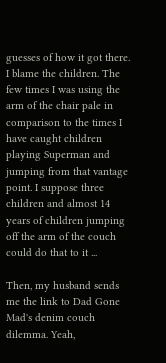guesses of how it got there. I blame the children. The few times I was using the arm of the chair pale in comparison to the times I have caught children playing Superman and jumping from that vantage point. I suppose three children and almost 14 years of children jumping off the arm of the couch could do that to it ...

Then, my husband sends me the link to Dad Gone Mad's denim couch dilemma. Yeah,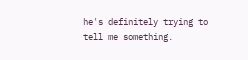he's definitely trying to tell me something.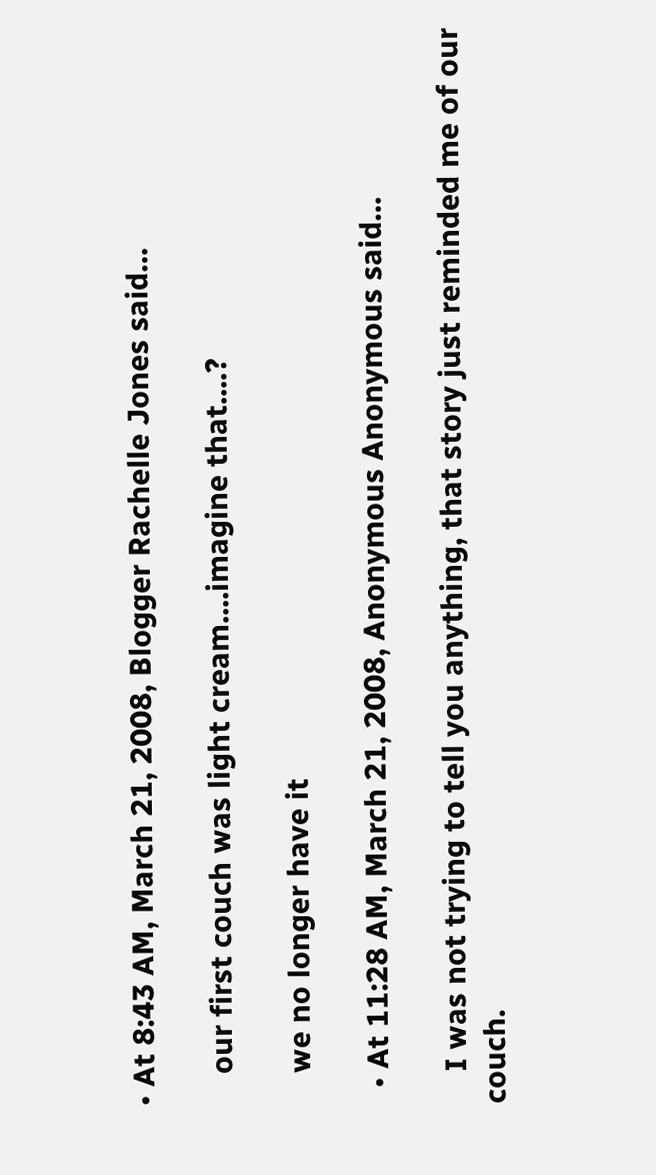• At 8:43 AM, March 21, 2008, Blogger Rachelle Jones said…

    our first couch was light cream....imagine that....?

    we no longer have it

  • At 11:28 AM, March 21, 2008, Anonymous Anonymous said…

    I was not trying to tell you anything, that story just reminded me of our couch.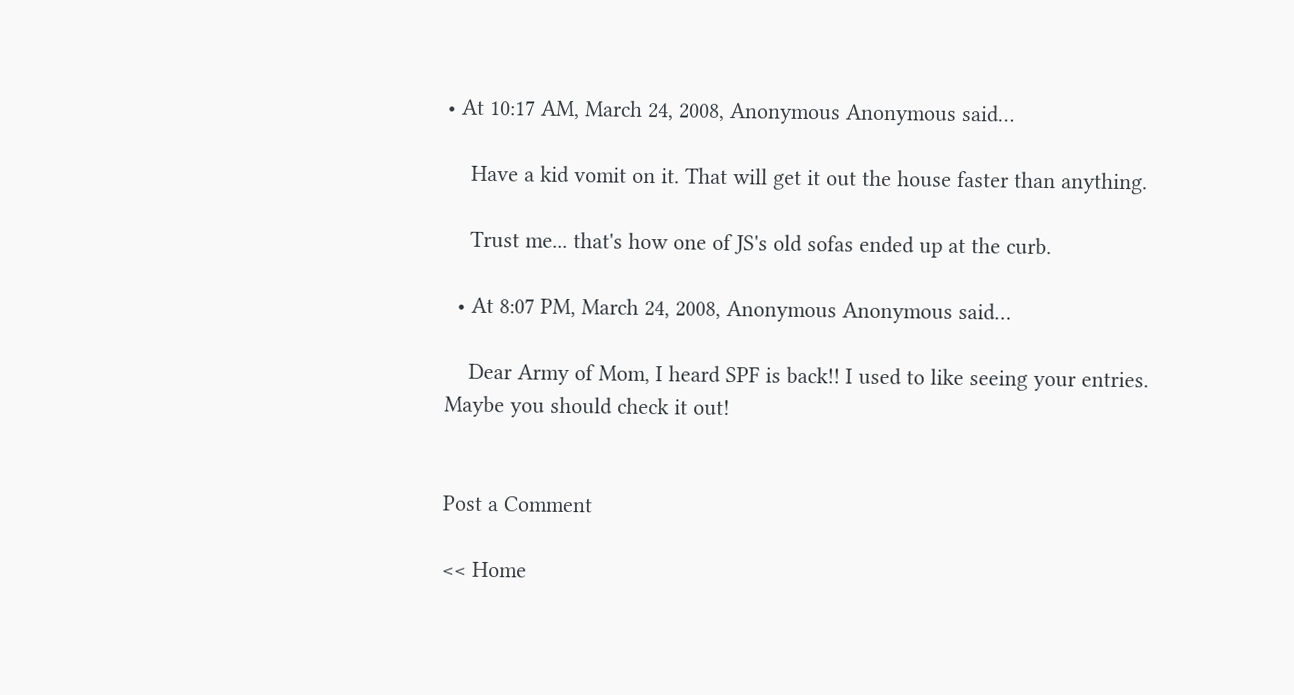• At 10:17 AM, March 24, 2008, Anonymous Anonymous said…

    Have a kid vomit on it. That will get it out the house faster than anything.

    Trust me... that's how one of JS's old sofas ended up at the curb.

  • At 8:07 PM, March 24, 2008, Anonymous Anonymous said…

    Dear Army of Mom, I heard SPF is back!! I used to like seeing your entries. Maybe you should check it out!


Post a Comment

<< Home